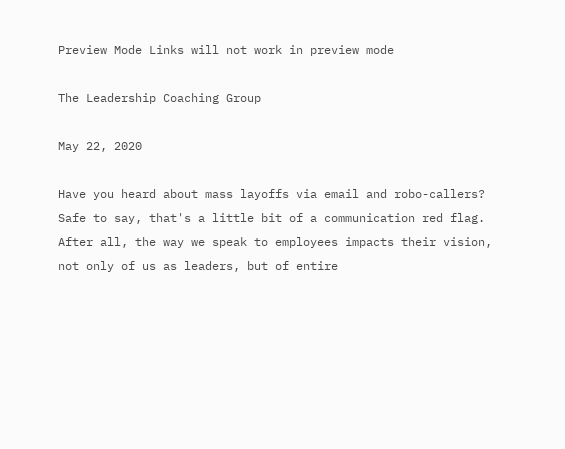Preview Mode Links will not work in preview mode

The Leadership Coaching Group

May 22, 2020

Have you heard about mass layoffs via email and robo-callers?  Safe to say, that's a little bit of a communication red flag.  After all, the way we speak to employees impacts their vision, not only of us as leaders, but of entire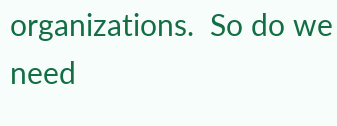organizations.  So do we need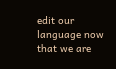edit our language now that we are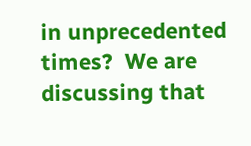in unprecedented times?  We are discussing that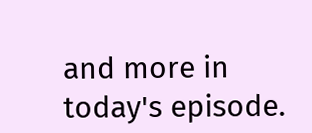and more in today's episode.